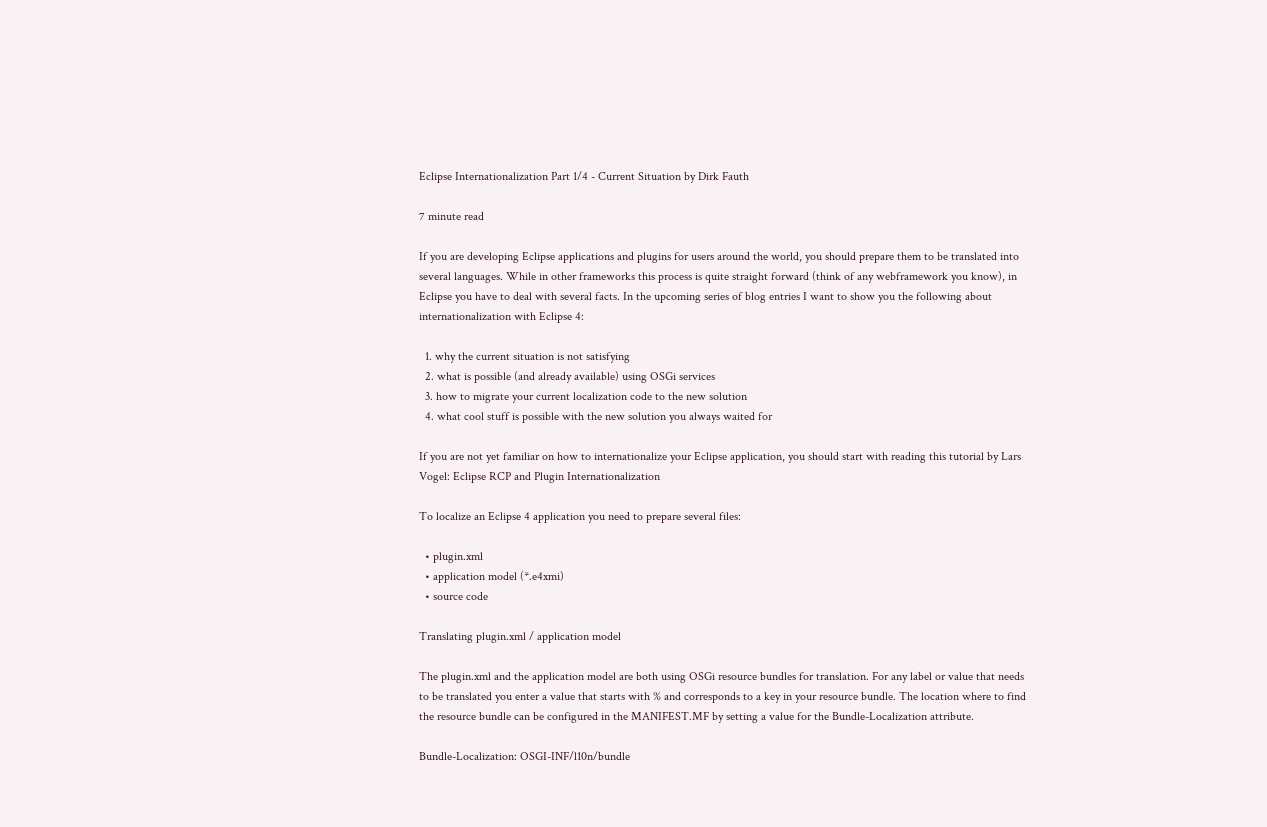Eclipse Internationalization Part 1/4 - Current Situation by Dirk Fauth

7 minute read

If you are developing Eclipse applications and plugins for users around the world, you should prepare them to be translated into several languages. While in other frameworks this process is quite straight forward (think of any webframework you know), in Eclipse you have to deal with several facts. In the upcoming series of blog entries I want to show you the following about internationalization with Eclipse 4:

  1. why the current situation is not satisfying
  2. what is possible (and already available) using OSGi services
  3. how to migrate your current localization code to the new solution
  4. what cool stuff is possible with the new solution you always waited for

If you are not yet familiar on how to internationalize your Eclipse application, you should start with reading this tutorial by Lars Vogel: Eclipse RCP and Plugin Internationalization

To localize an Eclipse 4 application you need to prepare several files:

  • plugin.xml
  • application model (*.e4xmi)
  • source code

Translating plugin.xml / application model

The plugin.xml and the application model are both using OSGi resource bundles for translation. For any label or value that needs to be translated you enter a value that starts with % and corresponds to a key in your resource bundle. The location where to find the resource bundle can be configured in the MANIFEST.MF by setting a value for the Bundle-Localization attribute.

Bundle-Localization: OSGI-INF/l10n/bundle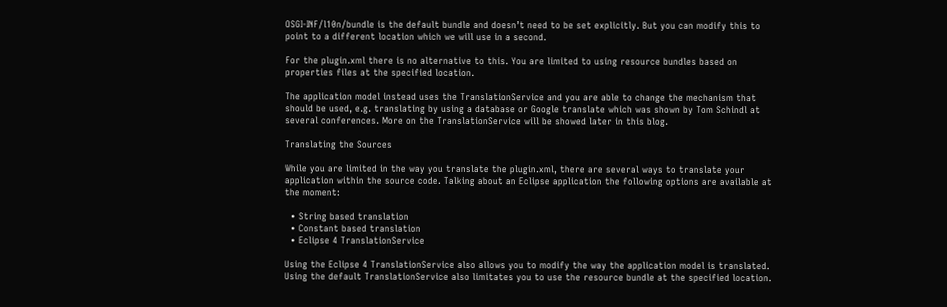OSGI-INF/l10n/bundle is the default bundle and doesn’t need to be set explicitly. But you can modify this to point to a different location which we will use in a second.

For the plugin.xml there is no alternative to this. You are limited to using resource bundles based on properties files at the specified location.

The application model instead uses the TranslationService and you are able to change the mechanism that should be used, e.g. translating by using a database or Google translate which was shown by Tom Schindl at several conferences. More on the TranslationService will be showed later in this blog.

Translating the Sources

While you are limited in the way you translate the plugin.xml, there are several ways to translate your application within the source code. Talking about an Eclipse application the following options are available at the moment:

  • String based translation
  • Constant based translation
  • Eclipse 4 TranslationService

Using the Eclipse 4 TranslationService also allows you to modify the way the application model is translated. Using the default TranslationService also limitates you to use the resource bundle at the specified location.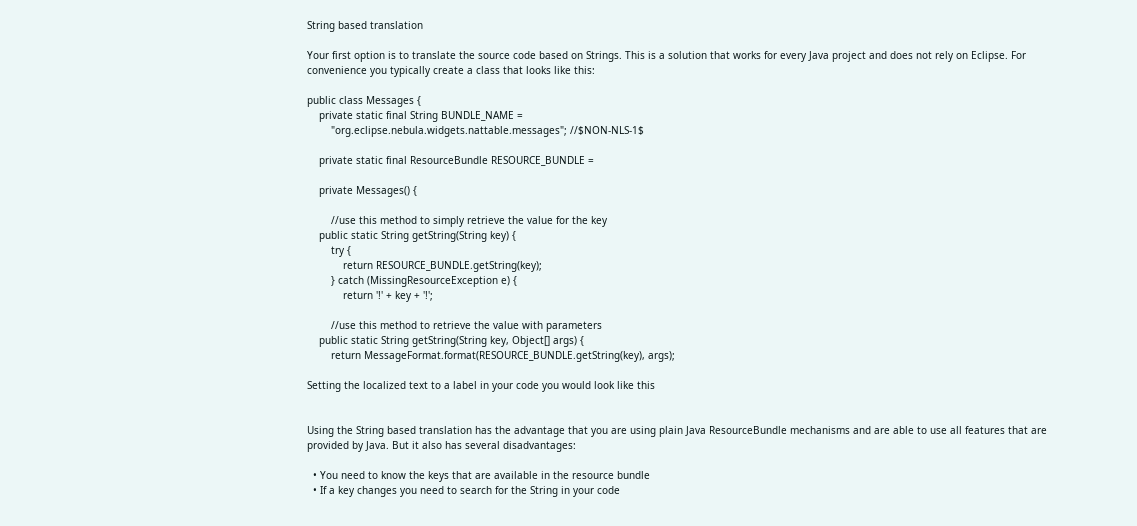String based translation

Your first option is to translate the source code based on Strings. This is a solution that works for every Java project and does not rely on Eclipse. For convenience you typically create a class that looks like this:

public class Messages {
    private static final String BUNDLE_NAME =
        "org.eclipse.nebula.widgets.nattable.messages"; //$NON-NLS-1$

    private static final ResourceBundle RESOURCE_BUNDLE =

    private Messages() {

        //use this method to simply retrieve the value for the key
    public static String getString(String key) {
        try {
            return RESOURCE_BUNDLE.getString(key);
        } catch (MissingResourceException e) {
            return '!' + key + '!';

        //use this method to retrieve the value with parameters
    public static String getString(String key, Object[] args) {
        return MessageFormat.format(RESOURCE_BUNDLE.getString(key), args);

Setting the localized text to a label in your code you would look like this


Using the String based translation has the advantage that you are using plain Java ResourceBundle mechanisms and are able to use all features that are provided by Java. But it also has several disadvantages:

  • You need to know the keys that are available in the resource bundle
  • If a key changes you need to search for the String in your code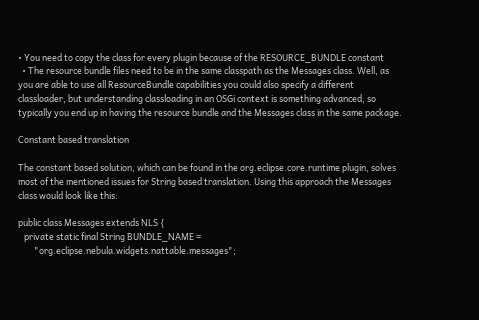• You need to copy the class for every plugin because of the RESOURCE_BUNDLE constant
  • The resource bundle files need to be in the same classpath as the Messages class. Well, as you are able to use all ResourceBundle capabilities you could also specify a different classloader, but understanding classloading in an OSGi context is something advanced, so typically you end up in having the resource bundle and the Messages class in the same package.

Constant based translation

The constant based solution, which can be found in the org.eclipse.core.runtime plugin, solves most of the mentioned issues for String based translation. Using this approach the Messages class would look like this:

public class Messages extends NLS {
   private static final String BUNDLE_NAME =
        "org.eclipse.nebula.widgets.nattable.messages";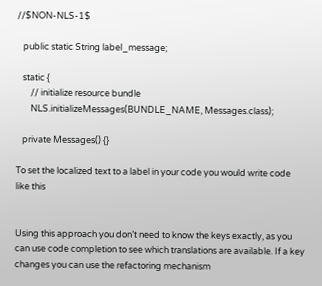//$NON-NLS-1$

   public static String label_message;

   static {
       // initialize resource bundle
       NLS.initializeMessages(BUNDLE_NAME, Messages.class);

   private Messages() {}

To set the localized text to a label in your code you would write code like this


Using this approach you don’t need to know the keys exactly, as you can use code completion to see which translations are available. If a key changes you can use the refactoring mechanism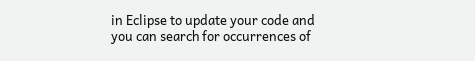in Eclipse to update your code and you can search for occurrences of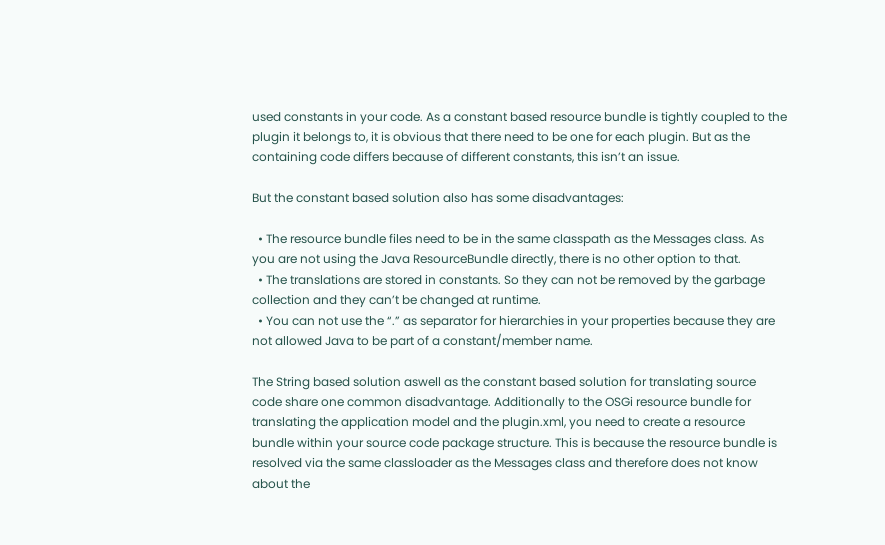used constants in your code. As a constant based resource bundle is tightly coupled to the plugin it belongs to, it is obvious that there need to be one for each plugin. But as the containing code differs because of different constants, this isn’t an issue.

But the constant based solution also has some disadvantages:

  • The resource bundle files need to be in the same classpath as the Messages class. As you are not using the Java ResourceBundle directly, there is no other option to that.
  • The translations are stored in constants. So they can not be removed by the garbage collection and they can’t be changed at runtime.
  • You can not use the “.” as separator for hierarchies in your properties because they are not allowed Java to be part of a constant/member name.

The String based solution aswell as the constant based solution for translating source code share one common disadvantage. Additionally to the OSGi resource bundle for translating the application model and the plugin.xml, you need to create a resource bundle within your source code package structure. This is because the resource bundle is resolved via the same classloader as the Messages class and therefore does not know about the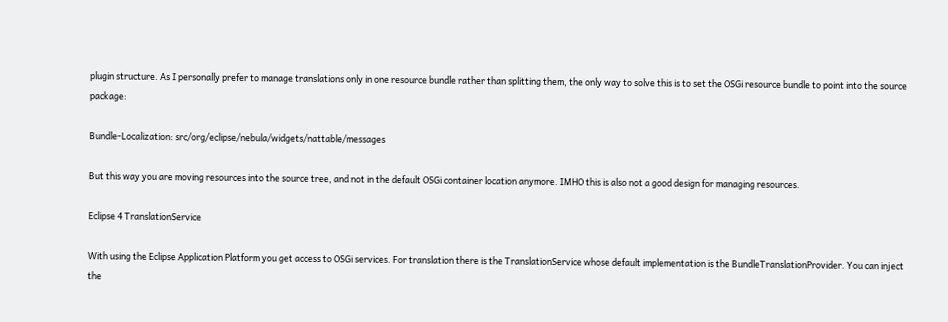plugin structure. As I personally prefer to manage translations only in one resource bundle rather than splitting them, the only way to solve this is to set the OSGi resource bundle to point into the source package:

Bundle-Localization: src/org/eclipse/nebula/widgets/nattable/messages

But this way you are moving resources into the source tree, and not in the default OSGi container location anymore. IMHO this is also not a good design for managing resources.

Eclipse 4 TranslationService

With using the Eclipse Application Platform you get access to OSGi services. For translation there is the TranslationService whose default implementation is the BundleTranslationProvider. You can inject the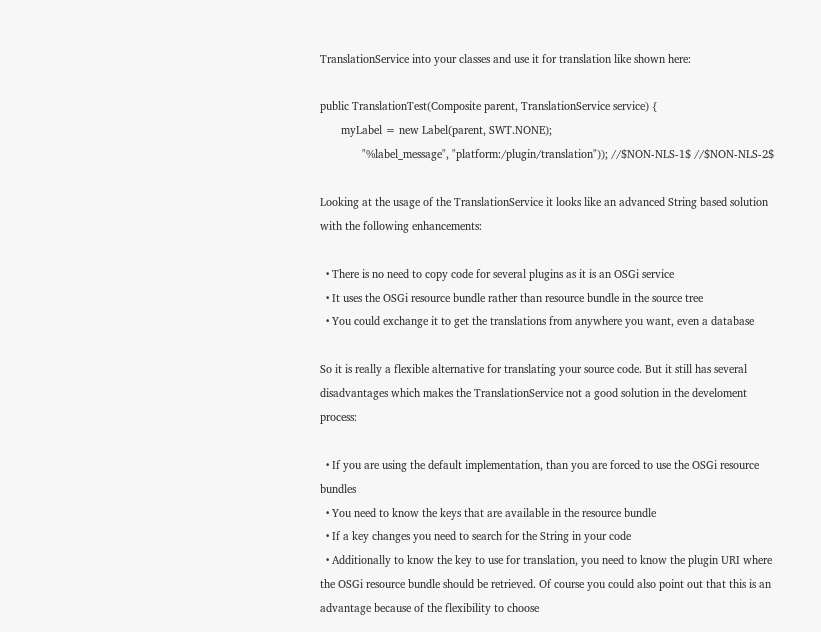TranslationService into your classes and use it for translation like shown here:

public TranslationTest(Composite parent, TranslationService service) {
       myLabel = new Label(parent, SWT.NONE);
              "%label_message", "platform:/plugin/translation")); //$NON-NLS-1$ //$NON-NLS-2$

Looking at the usage of the TranslationService it looks like an advanced String based solution with the following enhancements:

  • There is no need to copy code for several plugins as it is an OSGi service
  • It uses the OSGi resource bundle rather than resource bundle in the source tree
  • You could exchange it to get the translations from anywhere you want, even a database

So it is really a flexible alternative for translating your source code. But it still has several disadvantages which makes the TranslationService not a good solution in the develoment process:

  • If you are using the default implementation, than you are forced to use the OSGi resource bundles
  • You need to know the keys that are available in the resource bundle
  • If a key changes you need to search for the String in your code
  • Additionally to know the key to use for translation, you need to know the plugin URI where the OSGi resource bundle should be retrieved. Of course you could also point out that this is an advantage because of the flexibility to choose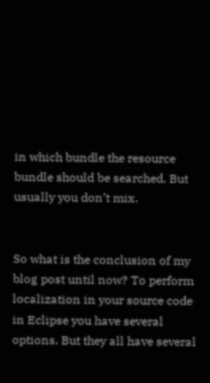in which bundle the resource bundle should be searched. But usually you don’t mix.


So what is the conclusion of my blog post until now? To perform localization in your source code in Eclipse you have several options. But they all have several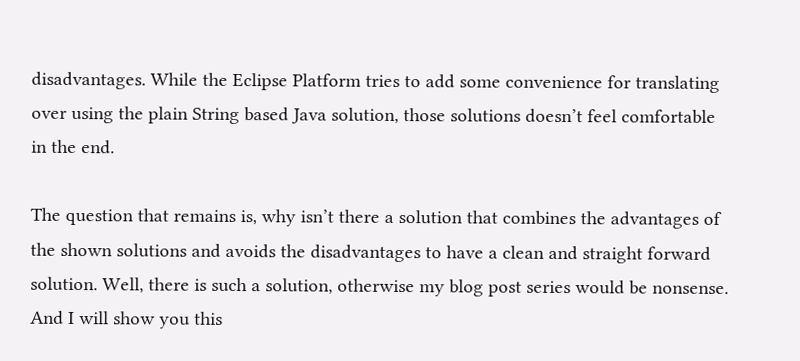disadvantages. While the Eclipse Platform tries to add some convenience for translating over using the plain String based Java solution, those solutions doesn’t feel comfortable in the end.

The question that remains is, why isn’t there a solution that combines the advantages of the shown solutions and avoids the disadvantages to have a clean and straight forward solution. Well, there is such a solution, otherwise my blog post series would be nonsense. And I will show you this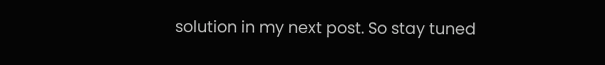solution in my next post. So stay tuned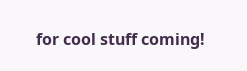for cool stuff coming!